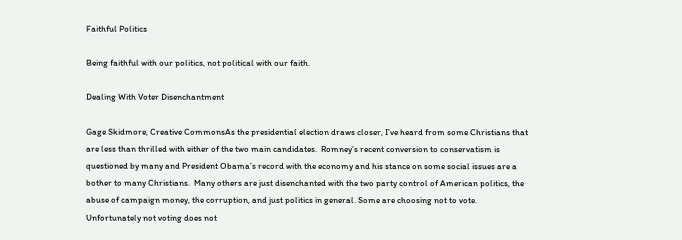Faithful Politics

Being faithful with our politics, not political with our faith.

Dealing With Voter Disenchantment

Gage Skidmore, Creative CommonsAs the presidential election draws closer, I’ve heard from some Christians that are less than thrilled with either of the two main candidates.  Romney’s recent conversion to conservatism is questioned by many and President Obama’s record with the economy and his stance on some social issues are a bother to many Christians.  Many others are just disenchanted with the two party control of American politics, the abuse of campaign money, the corruption, and just politics in general. Some are choosing not to vote.  Unfortunately not voting does not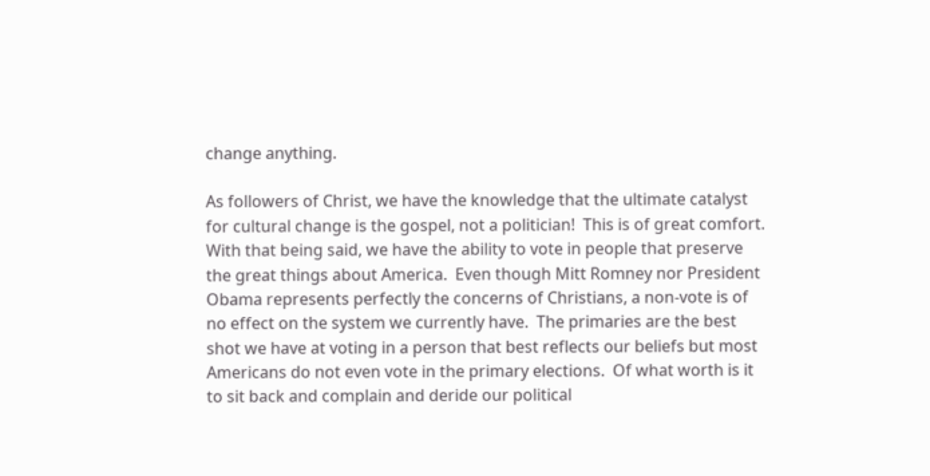change anything.

As followers of Christ, we have the knowledge that the ultimate catalyst for cultural change is the gospel, not a politician!  This is of great comfort.  With that being said, we have the ability to vote in people that preserve the great things about America.  Even though Mitt Romney nor President Obama represents perfectly the concerns of Christians, a non-vote is of no effect on the system we currently have.  The primaries are the best shot we have at voting in a person that best reflects our beliefs but most Americans do not even vote in the primary elections.  Of what worth is it to sit back and complain and deride our political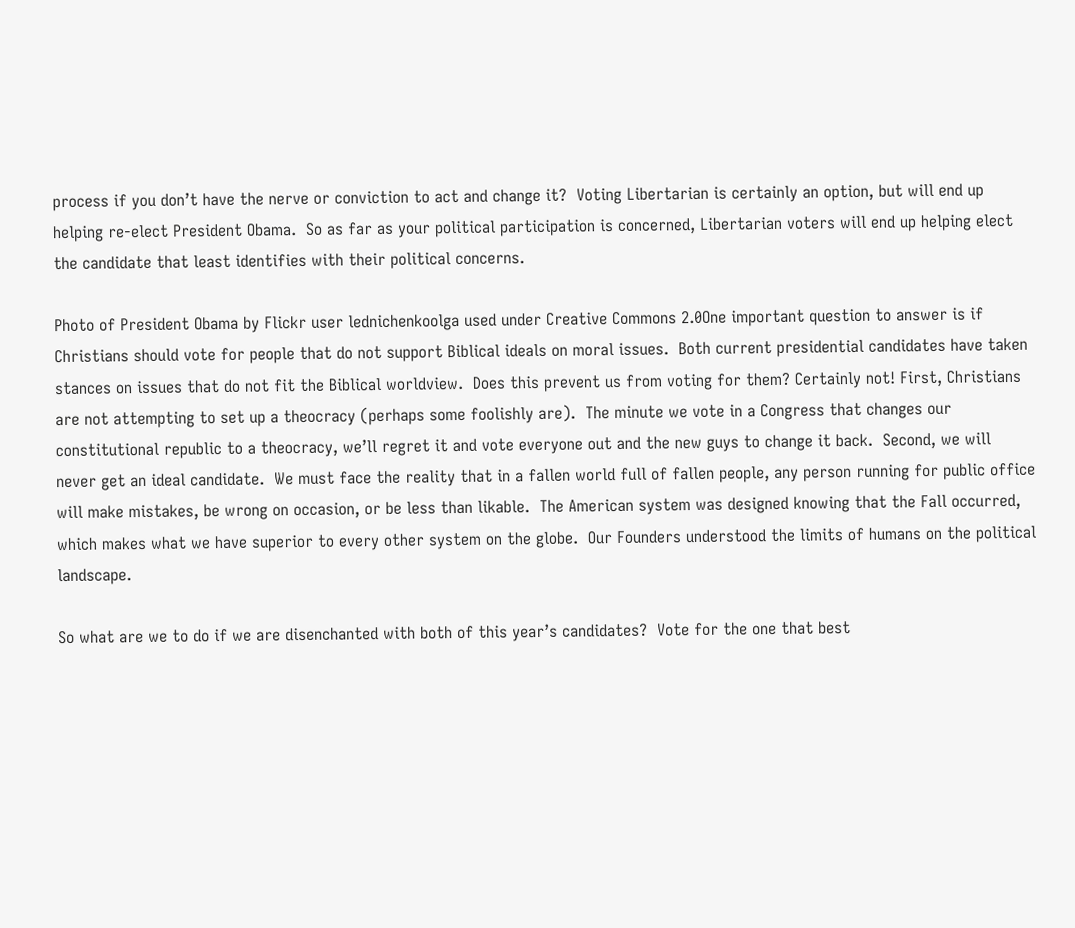process if you don’t have the nerve or conviction to act and change it?  Voting Libertarian is certainly an option, but will end up helping re-elect President Obama.  So as far as your political participation is concerned, Libertarian voters will end up helping elect the candidate that least identifies with their political concerns.

Photo of President Obama by Flickr user lednichenkoolga used under Creative Commons 2.0One important question to answer is if Christians should vote for people that do not support Biblical ideals on moral issues.  Both current presidential candidates have taken stances on issues that do not fit the Biblical worldview.  Does this prevent us from voting for them? Certainly not! First, Christians are not attempting to set up a theocracy (perhaps some foolishly are).  The minute we vote in a Congress that changes our constitutional republic to a theocracy, we’ll regret it and vote everyone out and the new guys to change it back.  Second, we will never get an ideal candidate.  We must face the reality that in a fallen world full of fallen people, any person running for public office will make mistakes, be wrong on occasion, or be less than likable.  The American system was designed knowing that the Fall occurred, which makes what we have superior to every other system on the globe.  Our Founders understood the limits of humans on the political landscape.

So what are we to do if we are disenchanted with both of this year’s candidates?  Vote for the one that best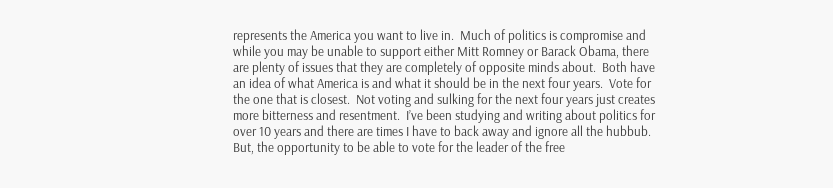represents the America you want to live in.  Much of politics is compromise and while you may be unable to support either Mitt Romney or Barack Obama, there are plenty of issues that they are completely of opposite minds about.  Both have an idea of what America is and what it should be in the next four years.  Vote for the one that is closest.  Not voting and sulking for the next four years just creates more bitterness and resentment.  I’ve been studying and writing about politics for over 10 years and there are times I have to back away and ignore all the hubbub.  But, the opportunity to be able to vote for the leader of the free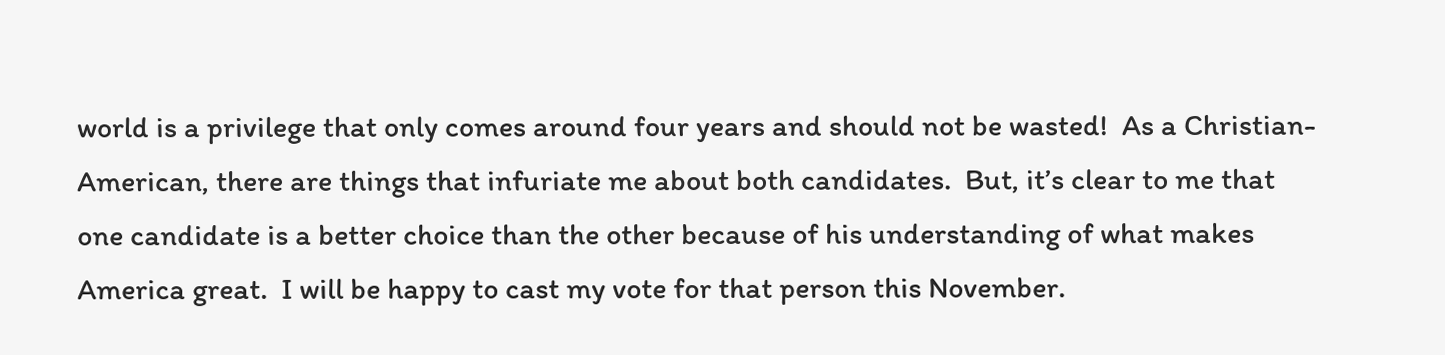world is a privilege that only comes around four years and should not be wasted!  As a Christian-American, there are things that infuriate me about both candidates.  But, it’s clear to me that one candidate is a better choice than the other because of his understanding of what makes America great.  I will be happy to cast my vote for that person this November.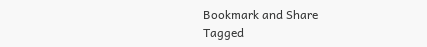Bookmark and Share
Tagged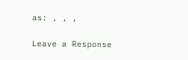as: , , ,

Leave a Response